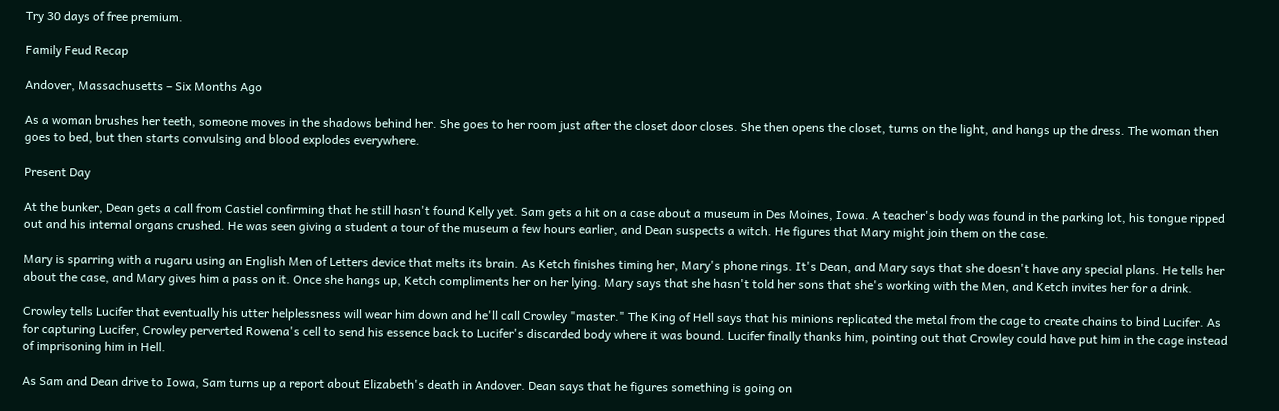Try 30 days of free premium.

Family Feud Recap

Andover, Massachusetts – Six Months Ago

As a woman brushes her teeth, someone moves in the shadows behind her. She goes to her room just after the closet door closes. She then opens the closet, turns on the light, and hangs up the dress. The woman then goes to bed, but then starts convulsing and blood explodes everywhere.

Present Day

At the bunker, Dean gets a call from Castiel confirming that he still hasn't found Kelly yet. Sam gets a hit on a case about a museum in Des Moines, Iowa. A teacher's body was found in the parking lot, his tongue ripped out and his internal organs crushed. He was seen giving a student a tour of the museum a few hours earlier, and Dean suspects a witch. He figures that Mary might join them on the case.

Mary is sparring with a rugaru using an English Men of Letters device that melts its brain. As Ketch finishes timing her, Mary's phone rings. It's Dean, and Mary says that she doesn't have any special plans. He tells her about the case, and Mary gives him a pass on it. Once she hangs up, Ketch compliments her on her lying. Mary says that she hasn't told her sons that she's working with the Men, and Ketch invites her for a drink.

Crowley tells Lucifer that eventually his utter helplessness will wear him down and he'll call Crowley "master." The King of Hell says that his minions replicated the metal from the cage to create chains to bind Lucifer. As for capturing Lucifer, Crowley perverted Rowena's cell to send his essence back to Lucifer's discarded body where it was bound. Lucifer finally thanks him, pointing out that Crowley could have put him in the cage instead of imprisoning him in Hell.

As Sam and Dean drive to Iowa, Sam turns up a report about Elizabeth's death in Andover. Dean says that he figures something is going on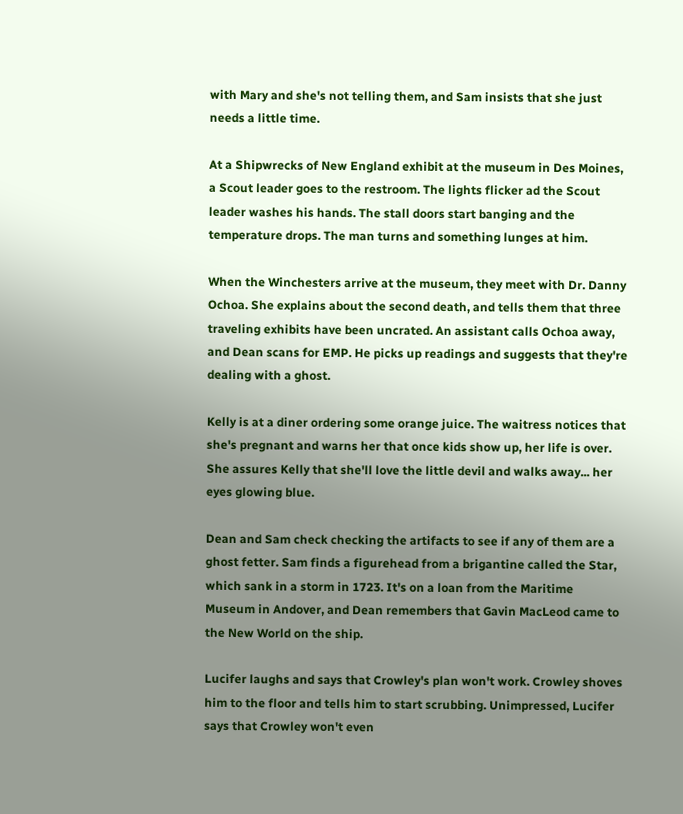with Mary and she's not telling them, and Sam insists that she just needs a little time.

At a Shipwrecks of New England exhibit at the museum in Des Moines, a Scout leader goes to the restroom. The lights flicker ad the Scout leader washes his hands. The stall doors start banging and the temperature drops. The man turns and something lunges at him.

When the Winchesters arrive at the museum, they meet with Dr. Danny Ochoa. She explains about the second death, and tells them that three traveling exhibits have been uncrated. An assistant calls Ochoa away, and Dean scans for EMP. He picks up readings and suggests that they're dealing with a ghost.

Kelly is at a diner ordering some orange juice. The waitress notices that she's pregnant and warns her that once kids show up, her life is over. She assures Kelly that she'll love the little devil and walks away... her eyes glowing blue.

Dean and Sam check checking the artifacts to see if any of them are a ghost fetter. Sam finds a figurehead from a brigantine called the Star, which sank in a storm in 1723. It's on a loan from the Maritime Museum in Andover, and Dean remembers that Gavin MacLeod came to the New World on the ship.

Lucifer laughs and says that Crowley's plan won't work. Crowley shoves him to the floor and tells him to start scrubbing. Unimpressed, Lucifer says that Crowley won't even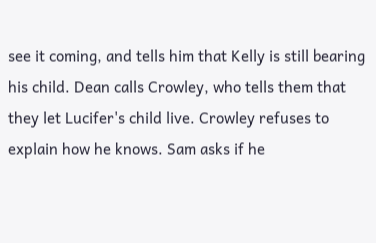see it coming, and tells him that Kelly is still bearing his child. Dean calls Crowley, who tells them that they let Lucifer's child live. Crowley refuses to explain how he knows. Sam asks if he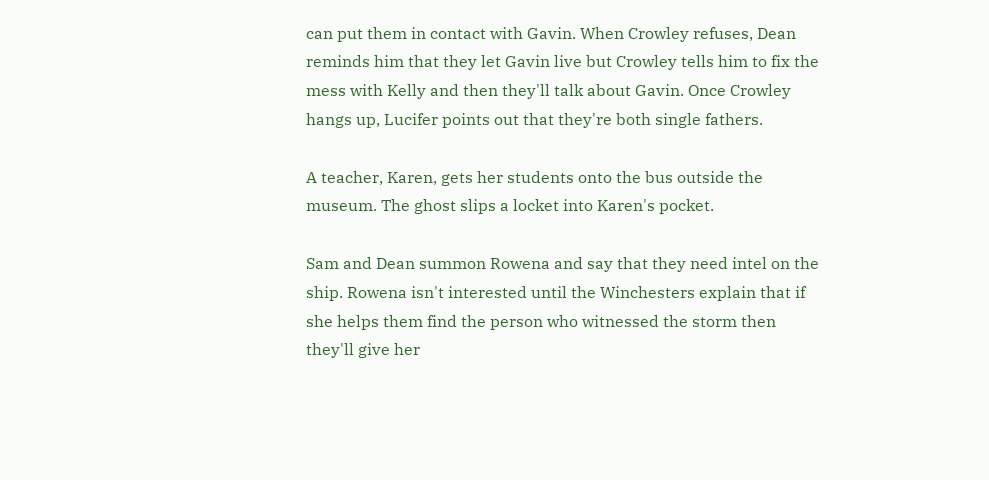can put them in contact with Gavin. When Crowley refuses, Dean reminds him that they let Gavin live but Crowley tells him to fix the mess with Kelly and then they'll talk about Gavin. Once Crowley hangs up, Lucifer points out that they're both single fathers.

A teacher, Karen, gets her students onto the bus outside the museum. The ghost slips a locket into Karen's pocket.

Sam and Dean summon Rowena and say that they need intel on the ship. Rowena isn't interested until the Winchesters explain that if she helps them find the person who witnessed the storm then they'll give her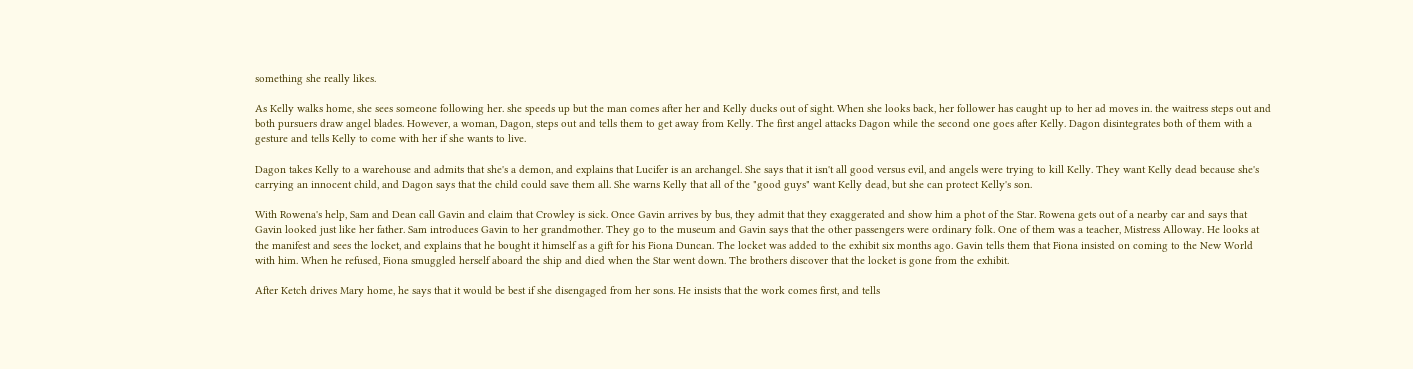something she really likes.

As Kelly walks home, she sees someone following her. she speeds up but the man comes after her and Kelly ducks out of sight. When she looks back, her follower has caught up to her ad moves in. the waitress steps out and both pursuers draw angel blades. However, a woman, Dagon, steps out and tells them to get away from Kelly. The first angel attacks Dagon while the second one goes after Kelly. Dagon disintegrates both of them with a gesture and tells Kelly to come with her if she wants to live.

Dagon takes Kelly to a warehouse and admits that she's a demon, and explains that Lucifer is an archangel. She says that it isn't all good versus evil, and angels were trying to kill Kelly. They want Kelly dead because she's carrying an innocent child, and Dagon says that the child could save them all. She warns Kelly that all of the "good guys" want Kelly dead, but she can protect Kelly's son.

With Rowena's help, Sam and Dean call Gavin and claim that Crowley is sick. Once Gavin arrives by bus, they admit that they exaggerated and show him a phot of the Star. Rowena gets out of a nearby car and says that Gavin looked just like her father. Sam introduces Gavin to her grandmother. They go to the museum and Gavin says that the other passengers were ordinary folk. One of them was a teacher, Mistress Alloway. He looks at the manifest and sees the locket, and explains that he bought it himself as a gift for his Fiona Duncan. The locket was added to the exhibit six months ago. Gavin tells them that Fiona insisted on coming to the New World with him. When he refused, Fiona smuggled herself aboard the ship and died when the Star went down. The brothers discover that the locket is gone from the exhibit.

After Ketch drives Mary home, he says that it would be best if she disengaged from her sons. He insists that the work comes first, and tells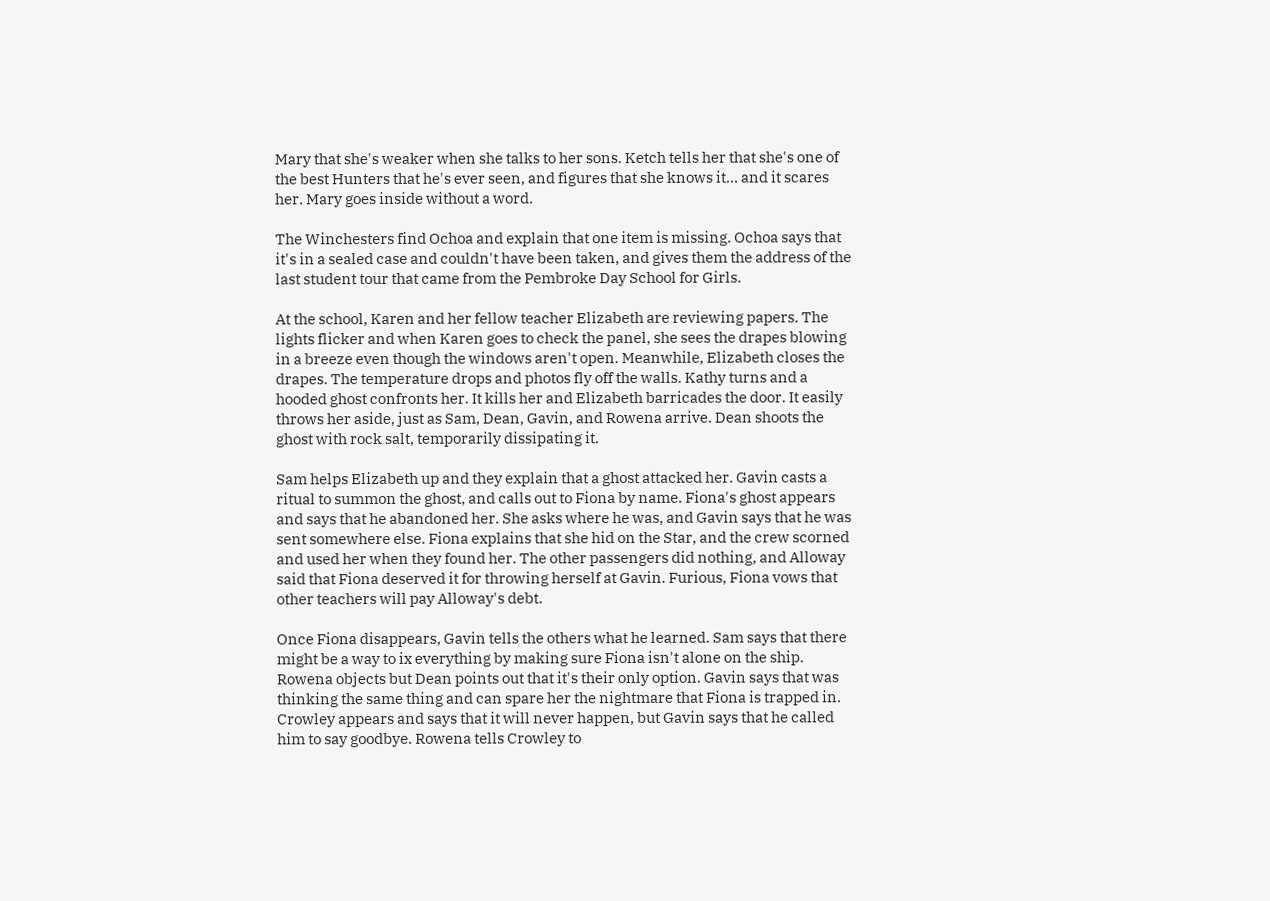Mary that she's weaker when she talks to her sons. Ketch tells her that she's one of the best Hunters that he's ever seen, and figures that she knows it... and it scares her. Mary goes inside without a word.

The Winchesters find Ochoa and explain that one item is missing. Ochoa says that it's in a sealed case and couldn't have been taken, and gives them the address of the last student tour that came from the Pembroke Day School for Girls.

At the school, Karen and her fellow teacher Elizabeth are reviewing papers. The lights flicker and when Karen goes to check the panel, she sees the drapes blowing in a breeze even though the windows aren't open. Meanwhile, Elizabeth closes the drapes. The temperature drops and photos fly off the walls. Kathy turns and a hooded ghost confronts her. It kills her and Elizabeth barricades the door. It easily throws her aside, just as Sam, Dean, Gavin, and Rowena arrive. Dean shoots the ghost with rock salt, temporarily dissipating it.

Sam helps Elizabeth up and they explain that a ghost attacked her. Gavin casts a ritual to summon the ghost, and calls out to Fiona by name. Fiona's ghost appears and says that he abandoned her. She asks where he was, and Gavin says that he was sent somewhere else. Fiona explains that she hid on the Star, and the crew scorned and used her when they found her. The other passengers did nothing, and Alloway said that Fiona deserved it for throwing herself at Gavin. Furious, Fiona vows that other teachers will pay Alloway's debt.

Once Fiona disappears, Gavin tells the others what he learned. Sam says that there might be a way to ix everything by making sure Fiona isn't alone on the ship. Rowena objects but Dean points out that it's their only option. Gavin says that was thinking the same thing and can spare her the nightmare that Fiona is trapped in. Crowley appears and says that it will never happen, but Gavin says that he called him to say goodbye. Rowena tells Crowley to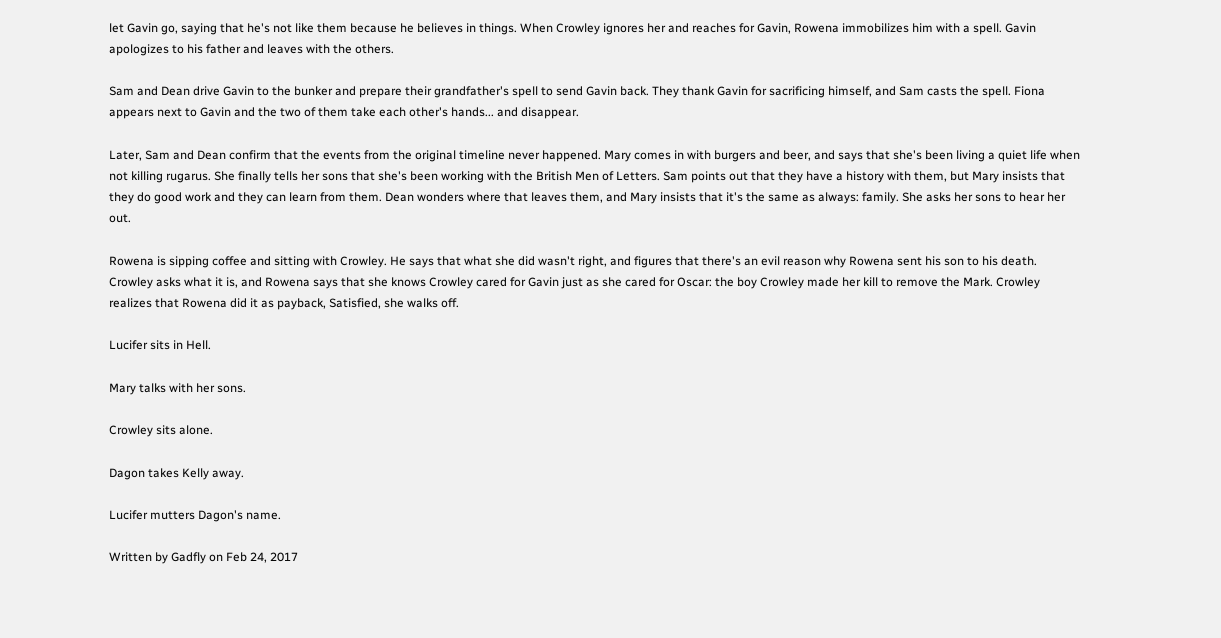let Gavin go, saying that he's not like them because he believes in things. When Crowley ignores her and reaches for Gavin, Rowena immobilizes him with a spell. Gavin apologizes to his father and leaves with the others.

Sam and Dean drive Gavin to the bunker and prepare their grandfather's spell to send Gavin back. They thank Gavin for sacrificing himself, and Sam casts the spell. Fiona appears next to Gavin and the two of them take each other's hands... and disappear.

Later, Sam and Dean confirm that the events from the original timeline never happened. Mary comes in with burgers and beer, and says that she's been living a quiet life when not killing rugarus. She finally tells her sons that she's been working with the British Men of Letters. Sam points out that they have a history with them, but Mary insists that they do good work and they can learn from them. Dean wonders where that leaves them, and Mary insists that it's the same as always: family. She asks her sons to hear her out.

Rowena is sipping coffee and sitting with Crowley. He says that what she did wasn't right, and figures that there's an evil reason why Rowena sent his son to his death. Crowley asks what it is, and Rowena says that she knows Crowley cared for Gavin just as she cared for Oscar: the boy Crowley made her kill to remove the Mark. Crowley realizes that Rowena did it as payback, Satisfied, she walks off.

Lucifer sits in Hell.

Mary talks with her sons.

Crowley sits alone.

Dagon takes Kelly away.

Lucifer mutters Dagon's name.

Written by Gadfly on Feb 24, 2017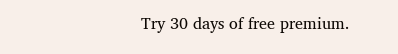Try 30 days of free premium.